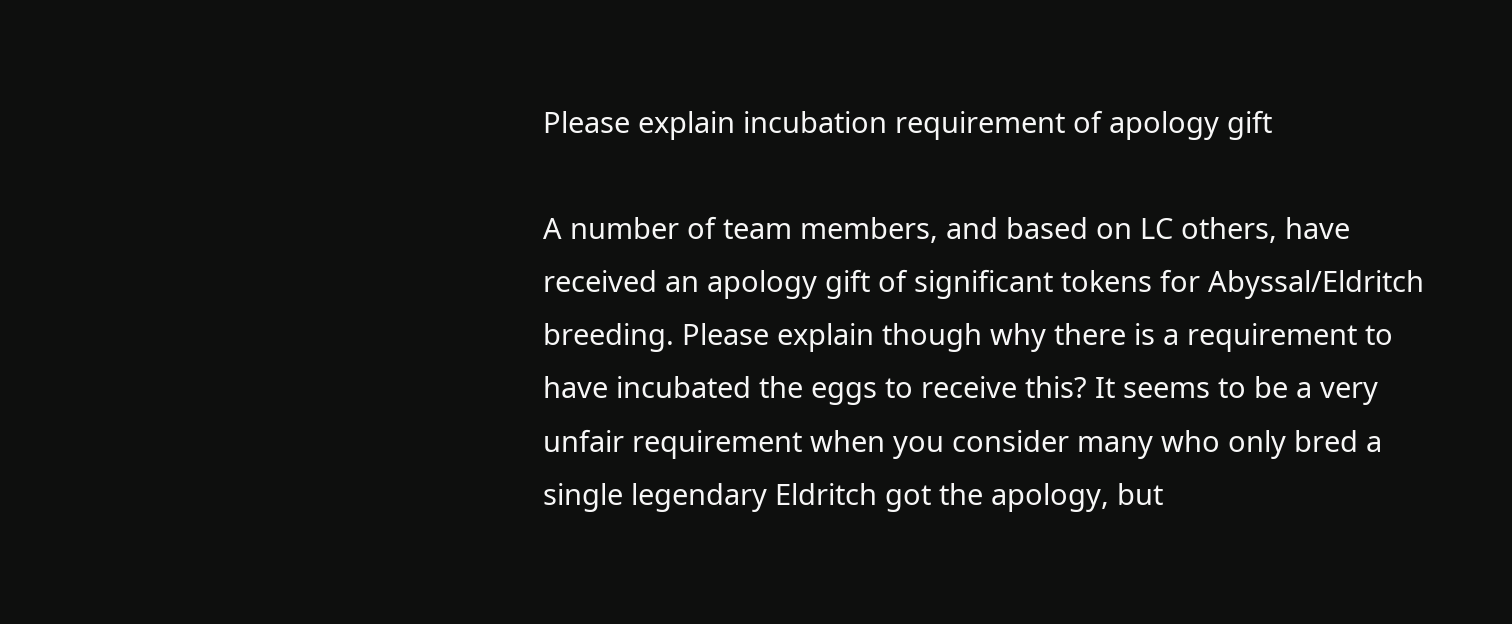Please explain incubation requirement of apology gift

A number of team members, and based on LC others, have received an apology gift of significant tokens for Abyssal/Eldritch breeding. Please explain though why there is a requirement to have incubated the eggs to receive this? It seems to be a very unfair requirement when you consider many who only bred a single legendary Eldritch got the apology, but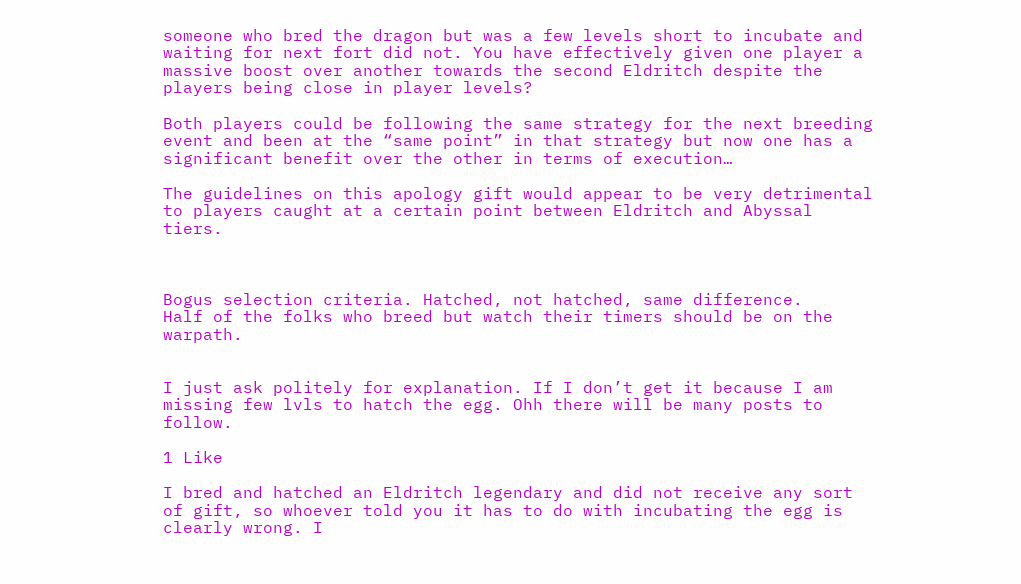someone who bred the dragon but was a few levels short to incubate and waiting for next fort did not. You have effectively given one player a massive boost over another towards the second Eldritch despite the players being close in player levels?

Both players could be following the same strategy for the next breeding event and been at the “same point” in that strategy but now one has a significant benefit over the other in terms of execution…

The guidelines on this apology gift would appear to be very detrimental to players caught at a certain point between Eldritch and Abyssal tiers.



Bogus selection criteria. Hatched, not hatched, same difference.
Half of the folks who breed but watch their timers should be on the warpath.


I just ask politely for explanation. If I don’t get it because I am missing few lvls to hatch the egg. Ohh there will be many posts to follow.

1 Like

I bred and hatched an Eldritch legendary and did not receive any sort of gift, so whoever told you it has to do with incubating the egg is clearly wrong. I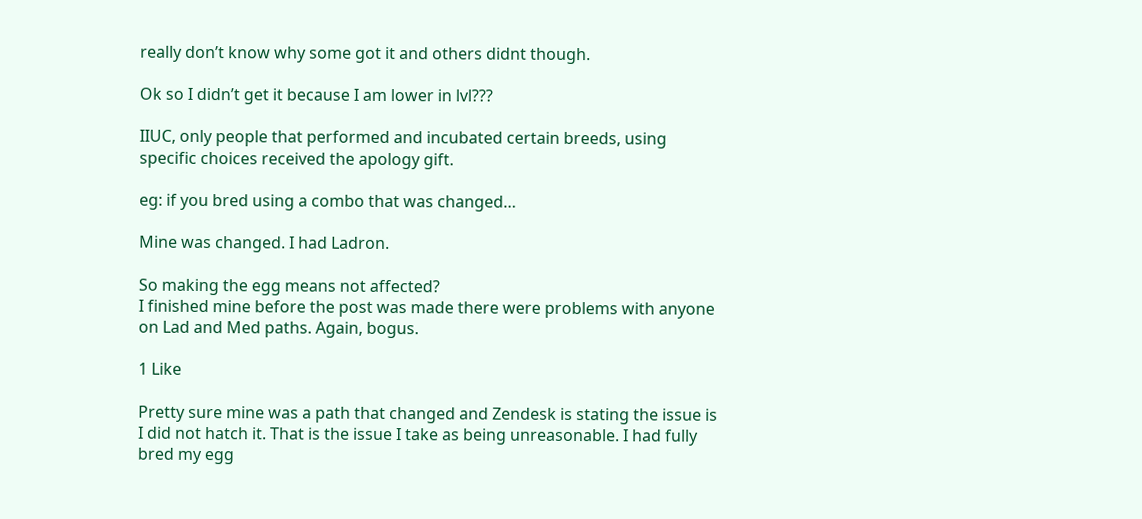really don’t know why some got it and others didnt though.

Ok so I didn’t get it because I am lower in lvl???

IIUC, only people that performed and incubated certain breeds, using specific choices received the apology gift.

eg: if you bred using a combo that was changed…

Mine was changed. I had Ladron.

So making the egg means not affected?
I finished mine before the post was made there were problems with anyone on Lad and Med paths. Again, bogus.

1 Like

Pretty sure mine was a path that changed and Zendesk is stating the issue is I did not hatch it. That is the issue I take as being unreasonable. I had fully bred my egg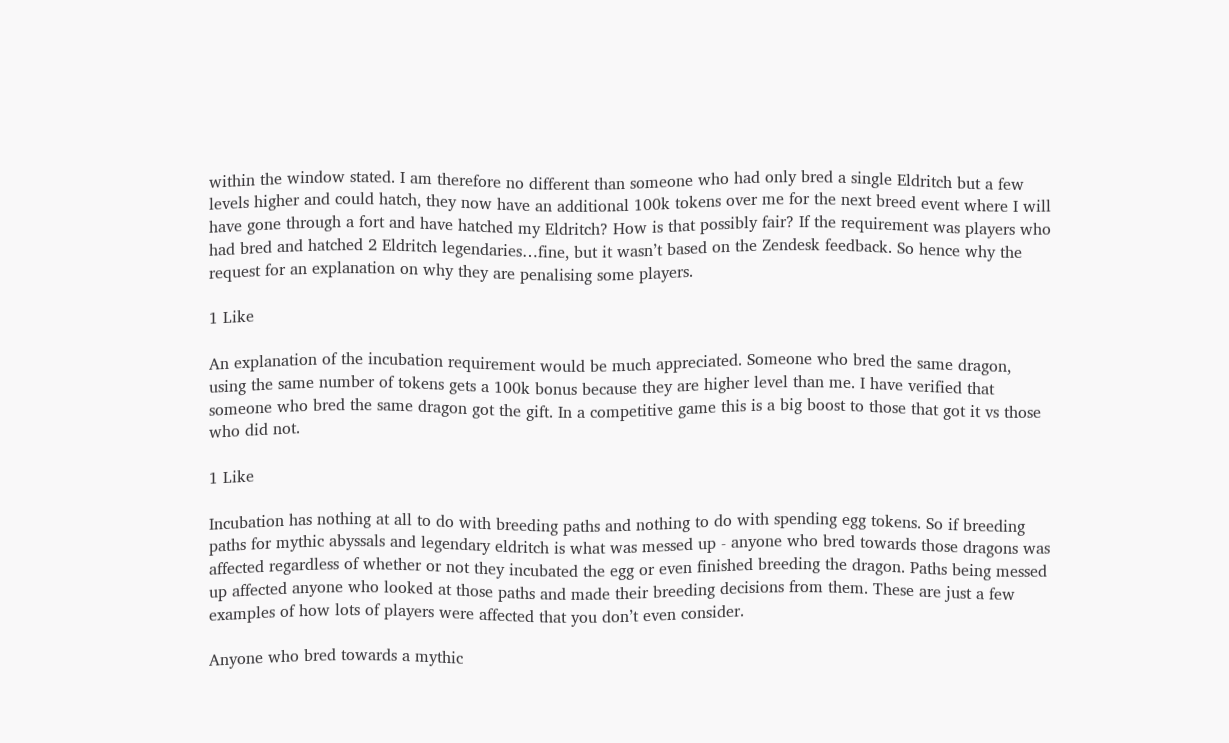within the window stated. I am therefore no different than someone who had only bred a single Eldritch but a few levels higher and could hatch, they now have an additional 100k tokens over me for the next breed event where I will have gone through a fort and have hatched my Eldritch? How is that possibly fair? If the requirement was players who had bred and hatched 2 Eldritch legendaries…fine, but it wasn’t based on the Zendesk feedback. So hence why the request for an explanation on why they are penalising some players.

1 Like

An explanation of the incubation requirement would be much appreciated. Someone who bred the same dragon, using the same number of tokens gets a 100k bonus because they are higher level than me. I have verified that someone who bred the same dragon got the gift. In a competitive game this is a big boost to those that got it vs those who did not.

1 Like

Incubation has nothing at all to do with breeding paths and nothing to do with spending egg tokens. So if breeding paths for mythic abyssals and legendary eldritch is what was messed up - anyone who bred towards those dragons was affected regardless of whether or not they incubated the egg or even finished breeding the dragon. Paths being messed up affected anyone who looked at those paths and made their breeding decisions from them. These are just a few examples of how lots of players were affected that you don’t even consider.

Anyone who bred towards a mythic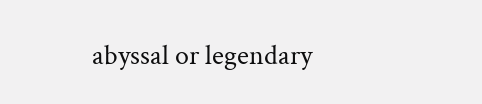abyssal or legendary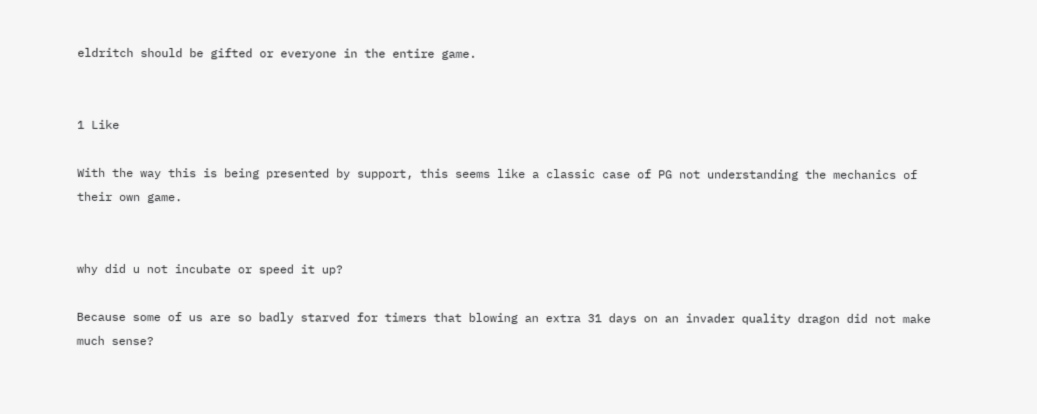eldritch should be gifted or everyone in the entire game.


1 Like

With the way this is being presented by support, this seems like a classic case of PG not understanding the mechanics of their own game.


why did u not incubate or speed it up?

Because some of us are so badly starved for timers that blowing an extra 31 days on an invader quality dragon did not make much sense?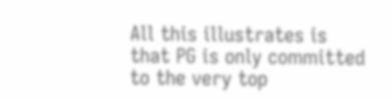All this illustrates is that PG is only committed to the very top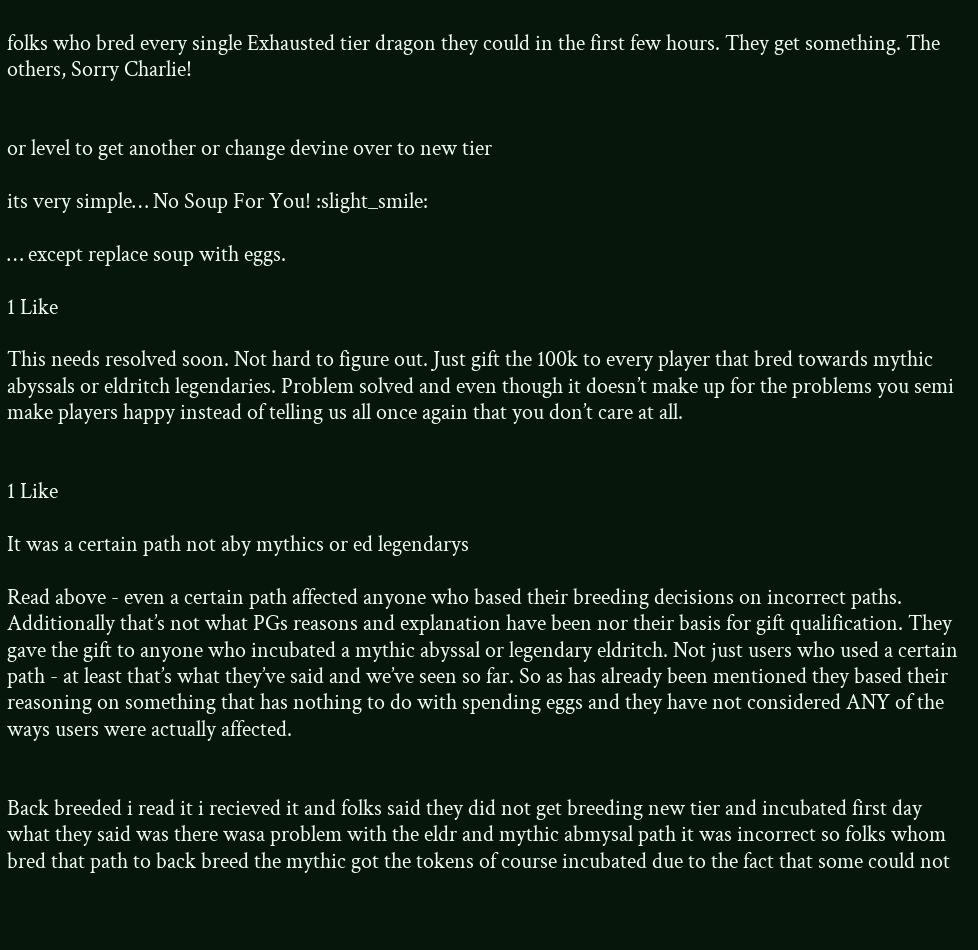folks who bred every single Exhausted tier dragon they could in the first few hours. They get something. The others, Sorry Charlie!


or level to get another or change devine over to new tier

its very simple… No Soup For You! :slight_smile:

… except replace soup with eggs.

1 Like

This needs resolved soon. Not hard to figure out. Just gift the 100k to every player that bred towards mythic abyssals or eldritch legendaries. Problem solved and even though it doesn’t make up for the problems you semi make players happy instead of telling us all once again that you don’t care at all.


1 Like

It was a certain path not aby mythics or ed legendarys

Read above - even a certain path affected anyone who based their breeding decisions on incorrect paths. Additionally that’s not what PGs reasons and explanation have been nor their basis for gift qualification. They gave the gift to anyone who incubated a mythic abyssal or legendary eldritch. Not just users who used a certain path - at least that’s what they’ve said and we’ve seen so far. So as has already been mentioned they based their reasoning on something that has nothing to do with spending eggs and they have not considered ANY of the ways users were actually affected.


Back breeded i read it i recieved it and folks said they did not get breeding new tier and incubated first day what they said was there wasa problem with the eldr and mythic abmysal path it was incorrect so folks whom bred that path to back breed the mythic got the tokens of course incubated due to the fact that some could not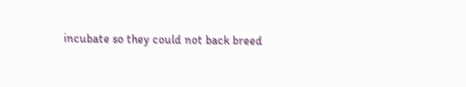incubate so they could not back breed